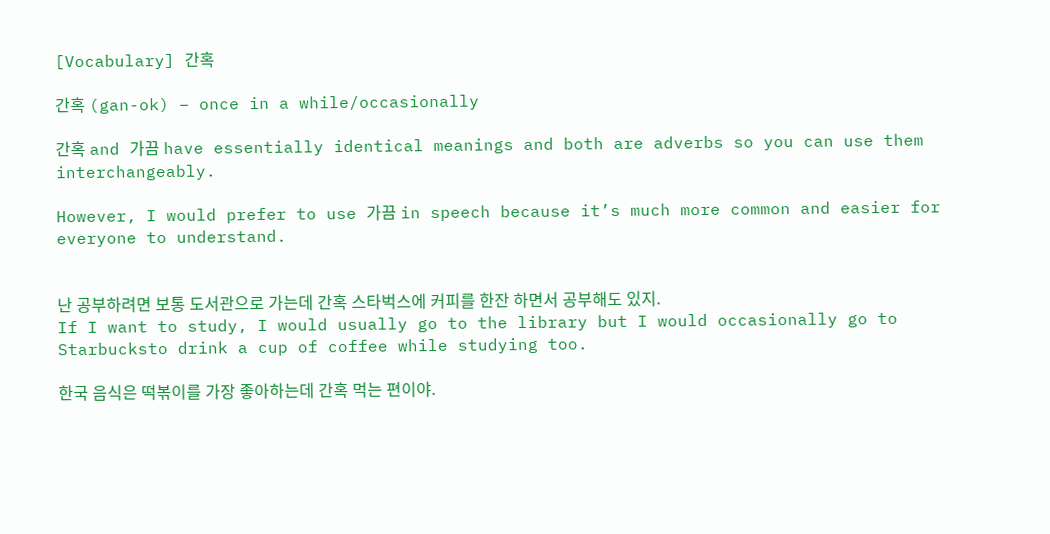[Vocabulary] 간혹

간혹 (gan-ok) – once in a while/occasionally

간혹 and 가끔 have essentially identical meanings and both are adverbs so you can use them interchangeably.

However, I would prefer to use 가끔 in speech because it’s much more common and easier for everyone to understand.


난 공부하려면 보통 도서관으로 가는데 간혹 스타벅스에 커피를 한잔 하면서 공부해도 있지.
If I want to study, I would usually go to the library but I would occasionally go to Starbucksto drink a cup of coffee while studying too.

한국 음식은 떡볶이를 가장 좋아하는데 간혹 먹는 편이야.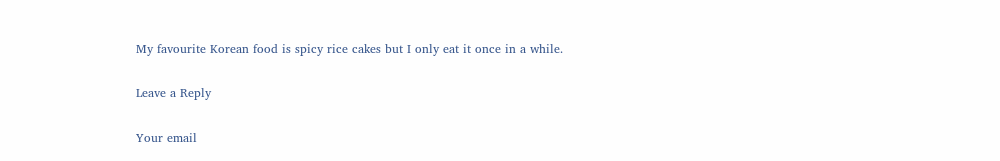My favourite Korean food is spicy rice cakes but I only eat it once in a while.

Leave a Reply

Your email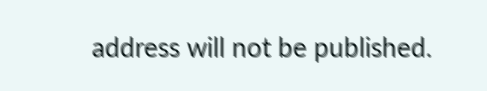address will not be published.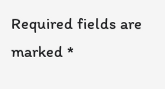Required fields are marked *